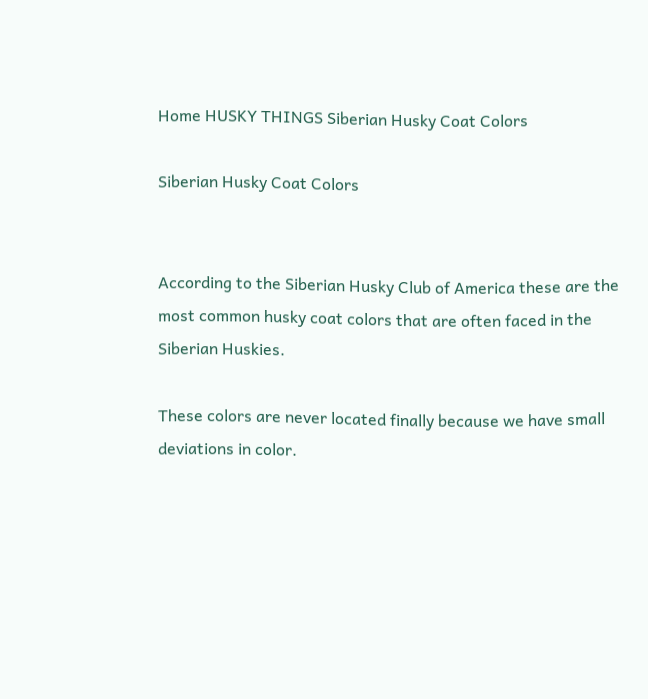Home HUSKY THINGS Siberian Husky Coat Colors

Siberian Husky Coat Colors


According to the Siberian Husky Club of America these are the most common husky coat colors that are often faced in the Siberian Huskies.

These colors are never located finally because we have small deviations in color.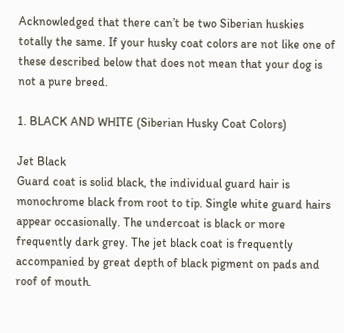Acknowledged that there can’t be two Siberian huskies totally the same. If your husky coat colors are not like one of these described below that does not mean that your dog is not a pure breed.

1. BLACK AND WHITE (Siberian Husky Coat Colors)

Jet Black
Guard coat is solid black, the individual guard hair is monochrome black from root to tip. Single white guard hairs appear occasionally. The undercoat is black or more frequently dark grey. The jet black coat is frequently accompanied by great depth of black pigment on pads and roof of mouth.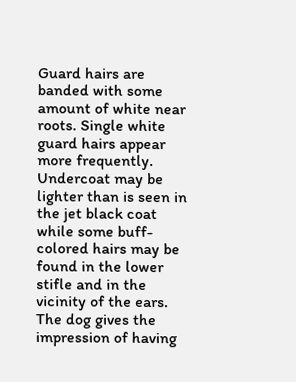Guard hairs are banded with some amount of white near roots. Single white guard hairs appear more frequently. Undercoat may be lighter than is seen in the jet black coat while some buff-colored hairs may be found in the lower stifle and in the vicinity of the ears. The dog gives the impression of having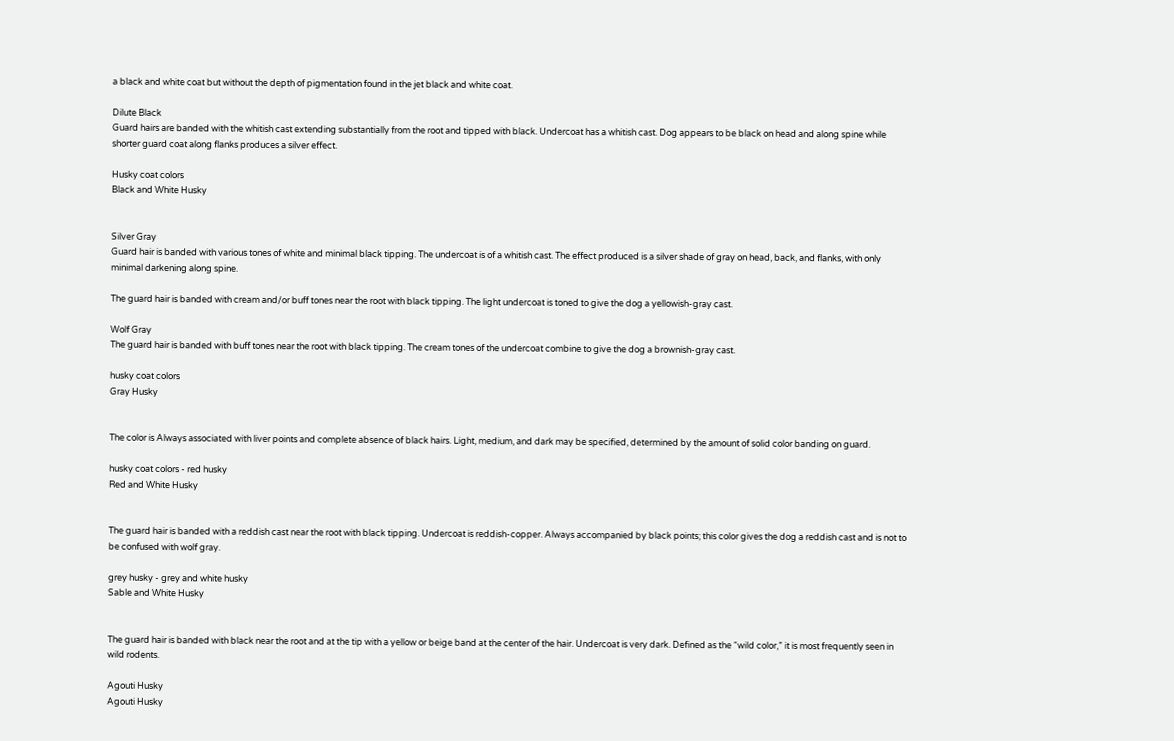a black and white coat but without the depth of pigmentation found in the jet black and white coat.

Dilute Black
Guard hairs are banded with the whitish cast extending substantially from the root and tipped with black. Undercoat has a whitish cast. Dog appears to be black on head and along spine while shorter guard coat along flanks produces a silver effect.

Husky coat colors
Black and White Husky


Silver Gray
Guard hair is banded with various tones of white and minimal black tipping. The undercoat is of a whitish cast. The effect produced is a silver shade of gray on head, back, and flanks, with only minimal darkening along spine.

The guard hair is banded with cream and/or buff tones near the root with black tipping. The light undercoat is toned to give the dog a yellowish-gray cast.

Wolf Gray
The guard hair is banded with buff tones near the root with black tipping. The cream tones of the undercoat combine to give the dog a brownish-gray cast.

husky coat colors
Gray Husky


The color is Always associated with liver points and complete absence of black hairs. Light, medium, and dark may be specified, determined by the amount of solid color banding on guard.

husky coat colors - red husky
Red and White Husky


The guard hair is banded with a reddish cast near the root with black tipping. Undercoat is reddish-copper. Always accompanied by black points; this color gives the dog a reddish cast and is not to be confused with wolf gray.

grey husky - grey and white husky
Sable and White Husky


The guard hair is banded with black near the root and at the tip with a yellow or beige band at the center of the hair. Undercoat is very dark. Defined as the “wild color,” it is most frequently seen in wild rodents.

Agouti Husky
Agouti Husky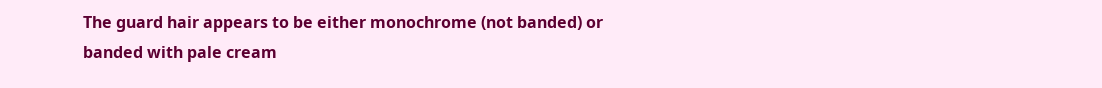The guard hair appears to be either monochrome (not banded) or banded with pale cream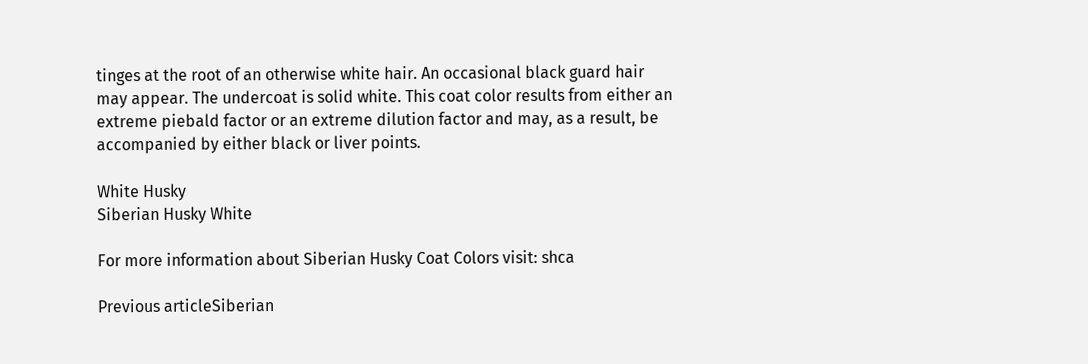tinges at the root of an otherwise white hair. An occasional black guard hair may appear. The undercoat is solid white. This coat color results from either an extreme piebald factor or an extreme dilution factor and may, as a result, be accompanied by either black or liver points.

White Husky
Siberian Husky White

For more information about Siberian Husky Coat Colors visit: shca

Previous articleSiberian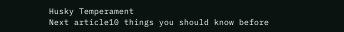Husky Temperament
Next article10 things you should know before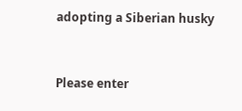adopting a Siberian husky


Please enter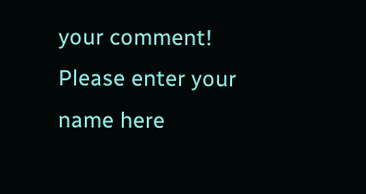your comment!
Please enter your name here